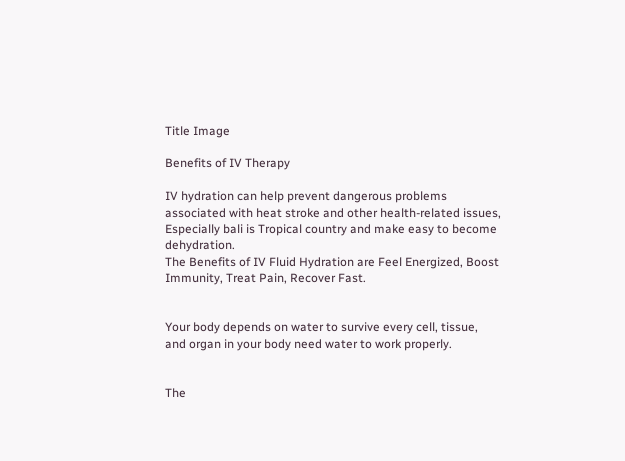Title Image

Benefits of IV Therapy

IV hydration can help prevent dangerous problems associated with heat stroke and other health-related issues, Especially bali is Tropical country and make easy to become dehydration.
The Benefits of IV Fluid Hydration are Feel Energized, Boost Immunity, Treat Pain, Recover Fast.


Your body depends on water to survive every cell, tissue, and organ in your body need water to work properly.


The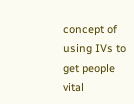concept of using IVs to get people vital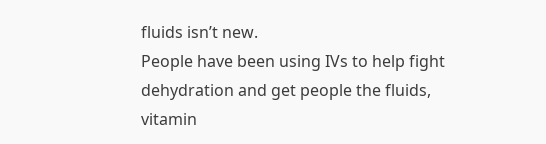fluids isn’t new.
People have been using IVs to help fight dehydration and get people the fluids, vitamin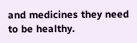and medicines they need to be healthy.